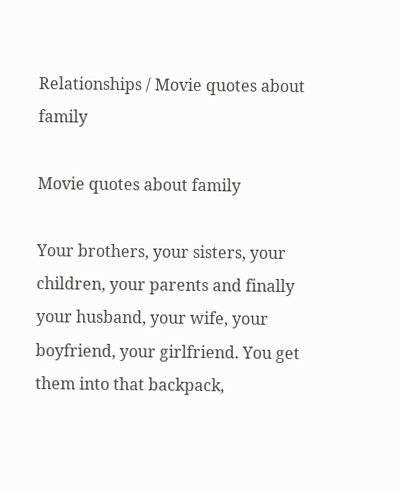Relationships / Movie quotes about family

Movie quotes about family

Your brothers, your sisters, your children, your parents and finally your husband, your wife, your boyfriend, your girlfriend. You get them into that backpack,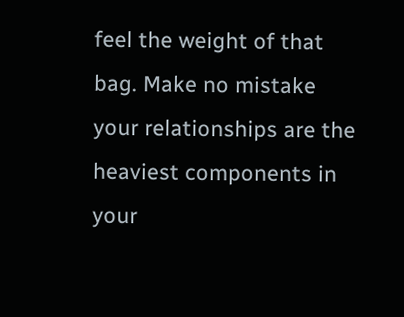feel the weight of that bag. Make no mistake your relationships are the heaviest components in your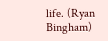life. (Ryan Bingham)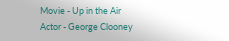Movie - Up in the Air
Actor - George Clooney